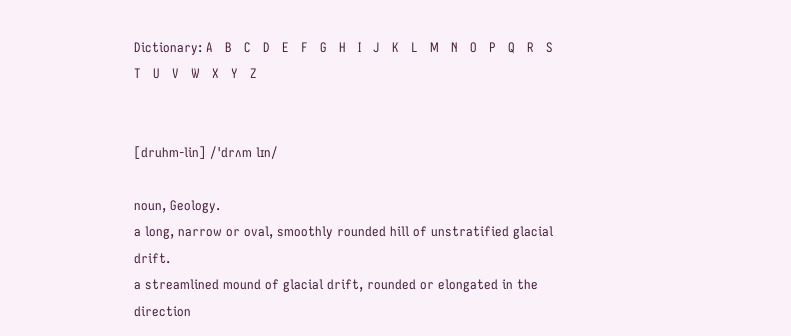Dictionary: A   B   C   D   E   F   G   H   I   J   K   L   M   N   O   P   Q   R   S   T   U   V   W   X   Y   Z


[druhm-lin] /ˈdrʌm lɪn/

noun, Geology.
a long, narrow or oval, smoothly rounded hill of unstratified glacial drift.
a streamlined mound of glacial drift, rounded or elongated in the direction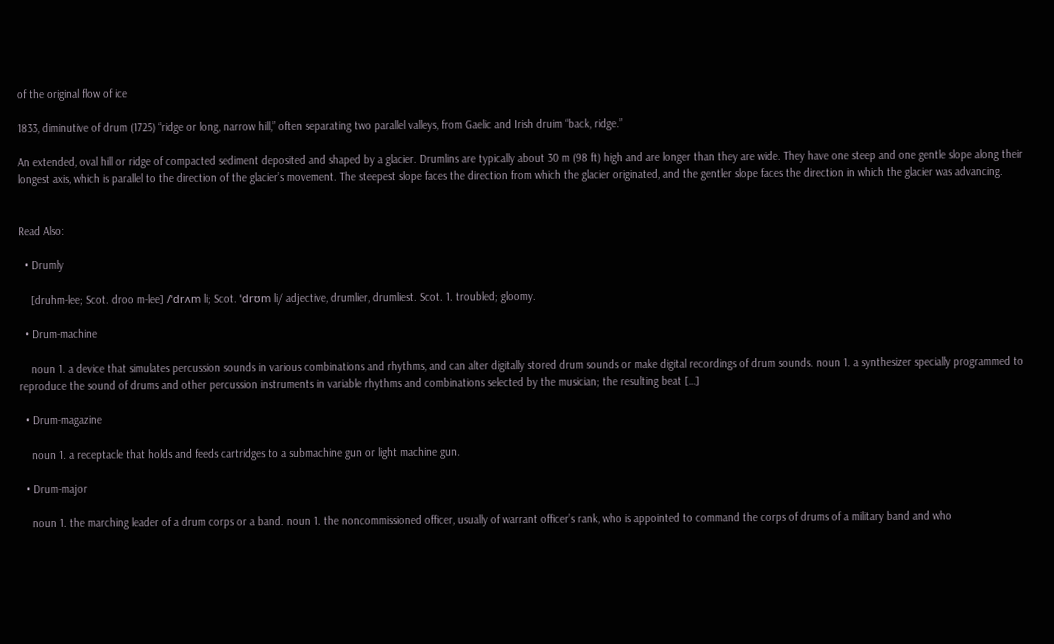of the original flow of ice

1833, diminutive of drum (1725) “ridge or long, narrow hill,” often separating two parallel valleys, from Gaelic and Irish druim “back, ridge.”

An extended, oval hill or ridge of compacted sediment deposited and shaped by a glacier. Drumlins are typically about 30 m (98 ft) high and are longer than they are wide. They have one steep and one gentle slope along their longest axis, which is parallel to the direction of the glacier’s movement. The steepest slope faces the direction from which the glacier originated, and the gentler slope faces the direction in which the glacier was advancing.


Read Also:

  • Drumly

    [druhm-lee; Scot. droo m-lee] /ˈdrʌm li; Scot. ˈdrʊm li/ adjective, drumlier, drumliest. Scot. 1. troubled; gloomy.

  • Drum-machine

    noun 1. a device that simulates percussion sounds in various combinations and rhythms, and can alter digitally stored drum sounds or make digital recordings of drum sounds. noun 1. a synthesizer specially programmed to reproduce the sound of drums and other percussion instruments in variable rhythms and combinations selected by the musician; the resulting beat […]

  • Drum-magazine

    noun 1. a receptacle that holds and feeds cartridges to a submachine gun or light machine gun.

  • Drum-major

    noun 1. the marching leader of a drum corps or a band. noun 1. the noncommissioned officer, usually of warrant officer’s rank, who is appointed to command the corps of drums of a military band and who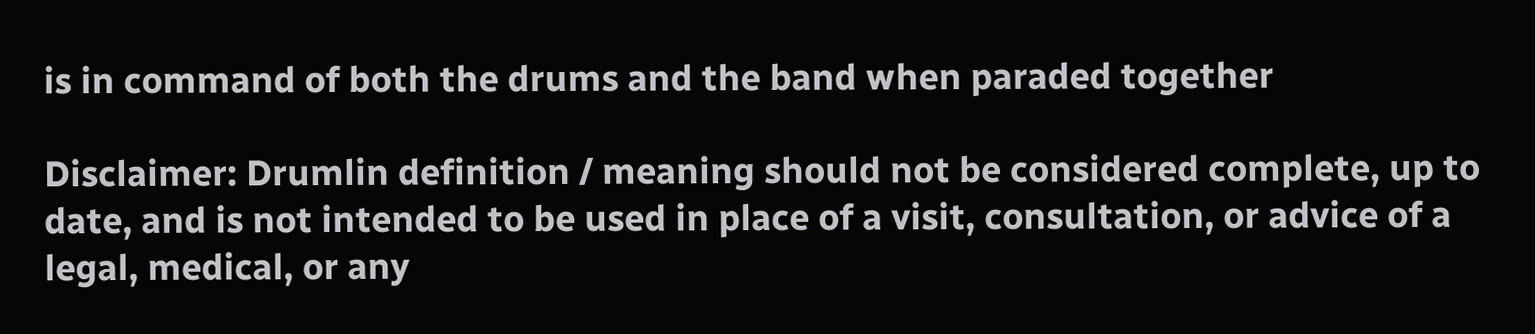is in command of both the drums and the band when paraded together

Disclaimer: Drumlin definition / meaning should not be considered complete, up to date, and is not intended to be used in place of a visit, consultation, or advice of a legal, medical, or any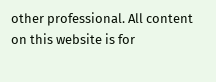other professional. All content on this website is for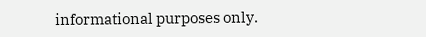informational purposes only.